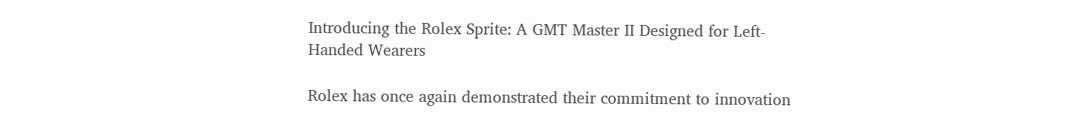Introducing the Rolex Sprite: A GMT Master II Designed for Left-Handed Wearers

Rolex has once again demonstrated their commitment to innovation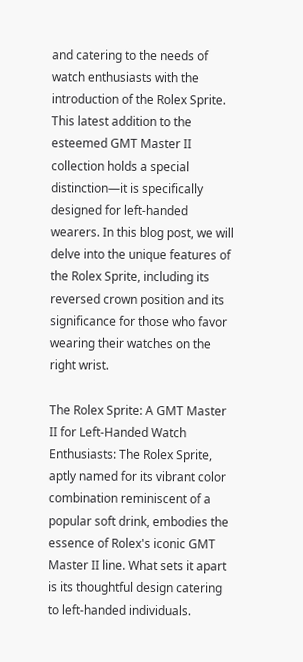and catering to the needs of watch enthusiasts with the introduction of the Rolex Sprite. This latest addition to the esteemed GMT Master II collection holds a special distinction—it is specifically designed for left-handed wearers. In this blog post, we will delve into the unique features of the Rolex Sprite, including its reversed crown position and its significance for those who favor wearing their watches on the right wrist.

The Rolex Sprite: A GMT Master II for Left-Handed Watch Enthusiasts: The Rolex Sprite, aptly named for its vibrant color combination reminiscent of a popular soft drink, embodies the essence of Rolex's iconic GMT Master II line. What sets it apart is its thoughtful design catering to left-handed individuals.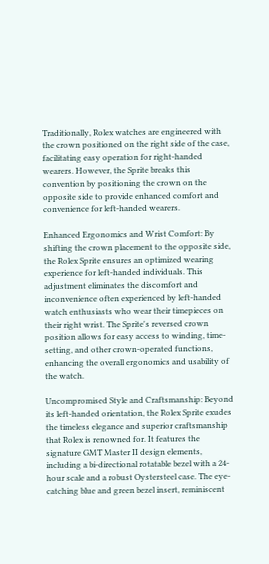Traditionally, Rolex watches are engineered with the crown positioned on the right side of the case, facilitating easy operation for right-handed wearers. However, the Sprite breaks this convention by positioning the crown on the opposite side to provide enhanced comfort and convenience for left-handed wearers.

Enhanced Ergonomics and Wrist Comfort: By shifting the crown placement to the opposite side, the Rolex Sprite ensures an optimized wearing experience for left-handed individuals. This adjustment eliminates the discomfort and inconvenience often experienced by left-handed watch enthusiasts who wear their timepieces on their right wrist. The Sprite's reversed crown position allows for easy access to winding, time-setting, and other crown-operated functions, enhancing the overall ergonomics and usability of the watch.

Uncompromised Style and Craftsmanship: Beyond its left-handed orientation, the Rolex Sprite exudes the timeless elegance and superior craftsmanship that Rolex is renowned for. It features the signature GMT Master II design elements, including a bi-directional rotatable bezel with a 24-hour scale and a robust Oystersteel case. The eye-catching blue and green bezel insert, reminiscent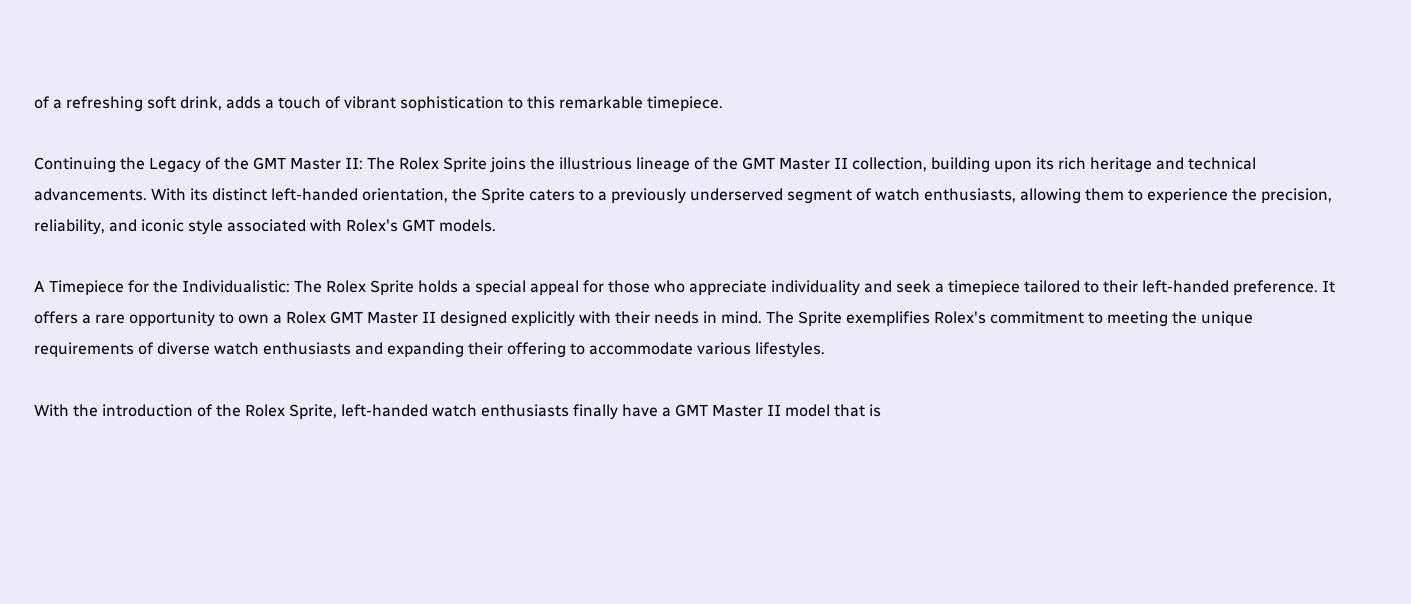of a refreshing soft drink, adds a touch of vibrant sophistication to this remarkable timepiece.

Continuing the Legacy of the GMT Master II: The Rolex Sprite joins the illustrious lineage of the GMT Master II collection, building upon its rich heritage and technical advancements. With its distinct left-handed orientation, the Sprite caters to a previously underserved segment of watch enthusiasts, allowing them to experience the precision, reliability, and iconic style associated with Rolex's GMT models.

A Timepiece for the Individualistic: The Rolex Sprite holds a special appeal for those who appreciate individuality and seek a timepiece tailored to their left-handed preference. It offers a rare opportunity to own a Rolex GMT Master II designed explicitly with their needs in mind. The Sprite exemplifies Rolex's commitment to meeting the unique requirements of diverse watch enthusiasts and expanding their offering to accommodate various lifestyles.

With the introduction of the Rolex Sprite, left-handed watch enthusiasts finally have a GMT Master II model that is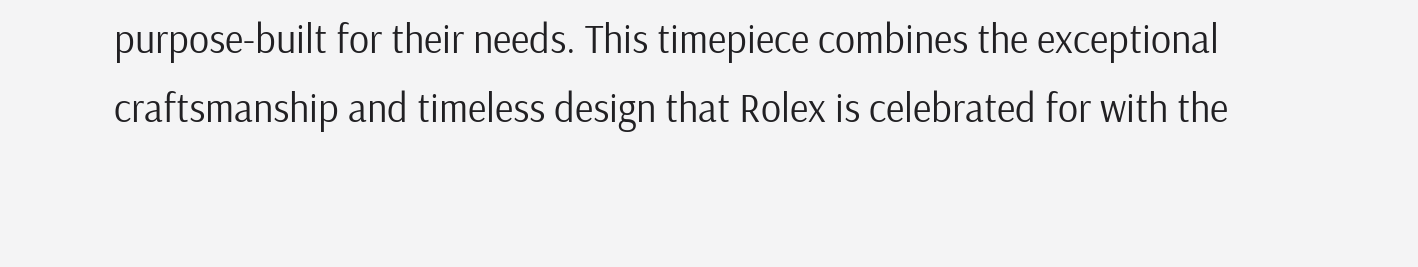purpose-built for their needs. This timepiece combines the exceptional craftsmanship and timeless design that Rolex is celebrated for with the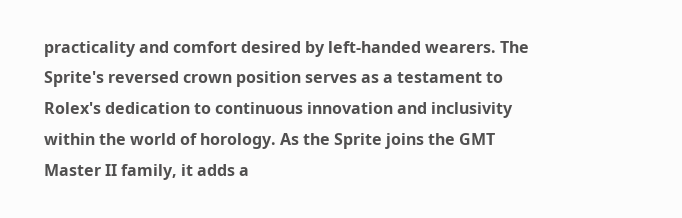practicality and comfort desired by left-handed wearers. The Sprite's reversed crown position serves as a testament to Rolex's dedication to continuous innovation and inclusivity within the world of horology. As the Sprite joins the GMT Master II family, it adds a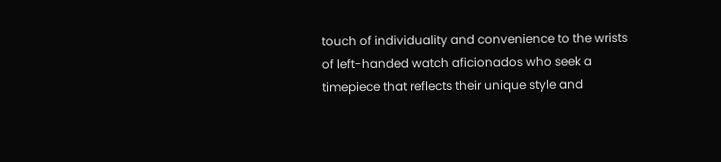touch of individuality and convenience to the wrists of left-handed watch aficionados who seek a timepiece that reflects their unique style and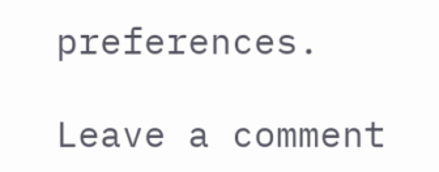preferences.

Leave a comment